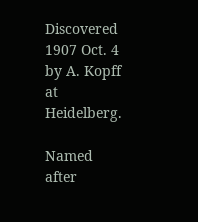Discovered 1907 Oct. 4 by A. Kopff at Heidelberg.

Named after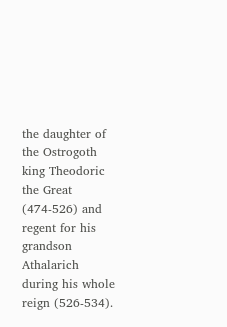the daughter of the Ostrogoth king Theodoric the Great (474-526) and regent for his grandson Athalarich during his whole reign (526-534).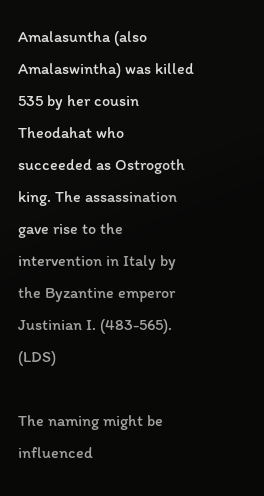Amalasuntha (also Amalaswintha) was killed 535 by her cousin Theodahat who succeeded as Ostrogoth king. The assassination gave rise to the intervention in Italy by the Byzantine emperor Justinian I. (483-565). (LDS)

The naming might be influenced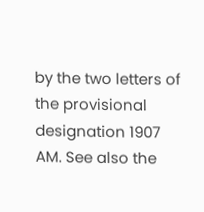by the two letters of the provisional designation 1907 AM. See also the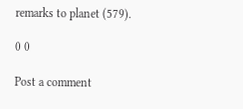remarks to planet (579).

0 0

Post a comment